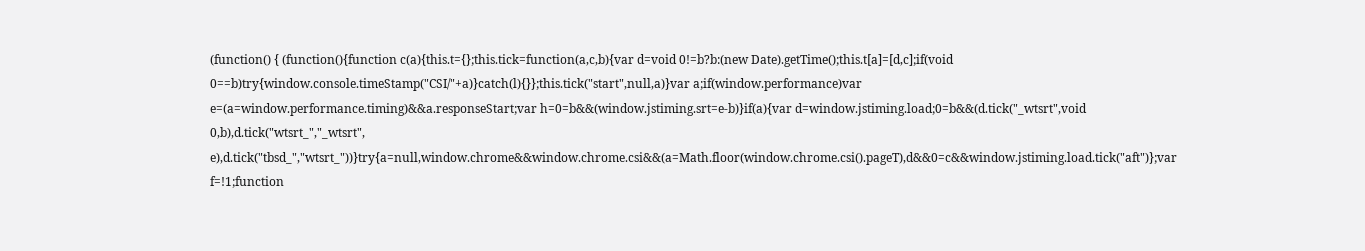(function() { (function(){function c(a){this.t={};this.tick=function(a,c,b){var d=void 0!=b?b:(new Date).getTime();this.t[a]=[d,c];if(void 0==b)try{window.console.timeStamp("CSI/"+a)}catch(l){}};this.tick("start",null,a)}var a;if(window.performance)var e=(a=window.performance.timing)&&a.responseStart;var h=0=b&&(window.jstiming.srt=e-b)}if(a){var d=window.jstiming.load;0=b&&(d.tick("_wtsrt",void 0,b),d.tick("wtsrt_","_wtsrt", e),d.tick("tbsd_","wtsrt_"))}try{a=null,window.chrome&&window.chrome.csi&&(a=Math.floor(window.chrome.csi().pageT),d&&0=c&&window.jstiming.load.tick("aft")};var f=!1;function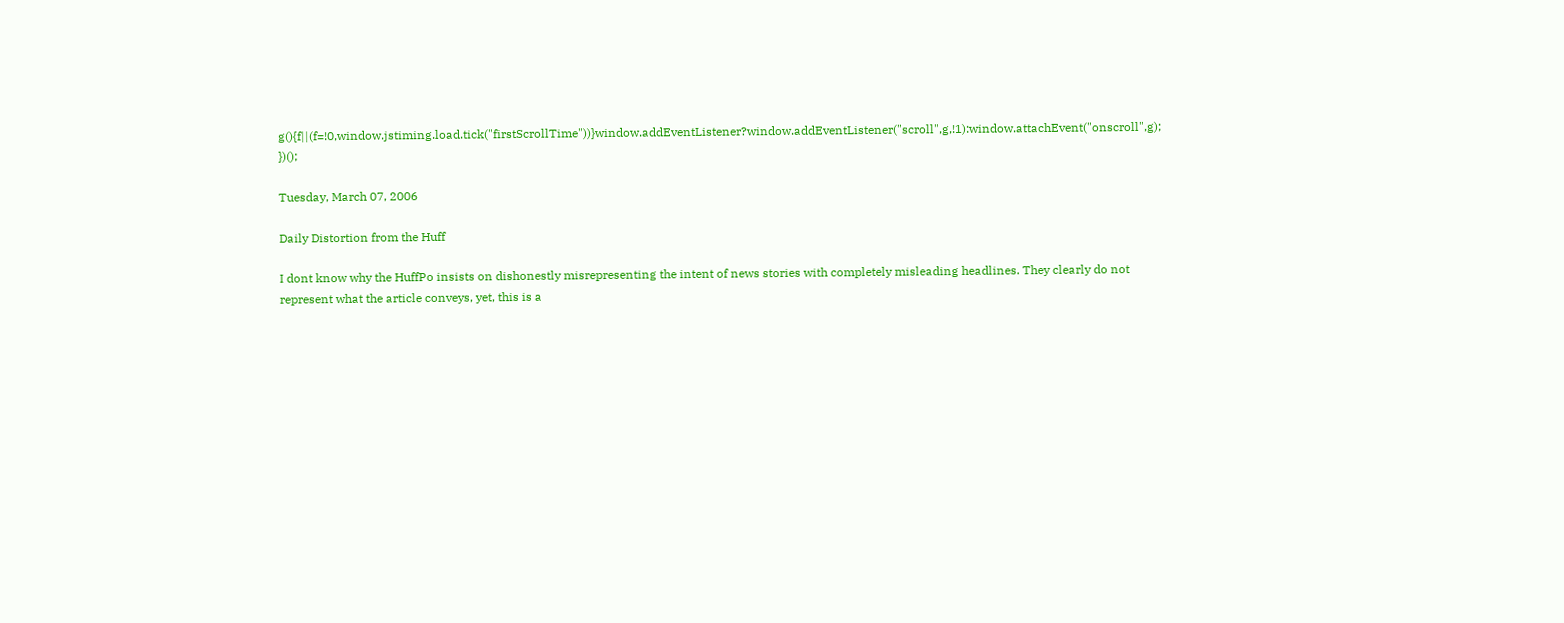g(){f||(f=!0,window.jstiming.load.tick("firstScrollTime"))}window.addEventListener?window.addEventListener("scroll",g,!1):window.attachEvent("onscroll",g); })();

Tuesday, March 07, 2006

Daily Distortion from the Huff

I dont know why the HuffPo insists on dishonestly misrepresenting the intent of news stories with completely misleading headlines. They clearly do not represent what the article conveys, yet, this is a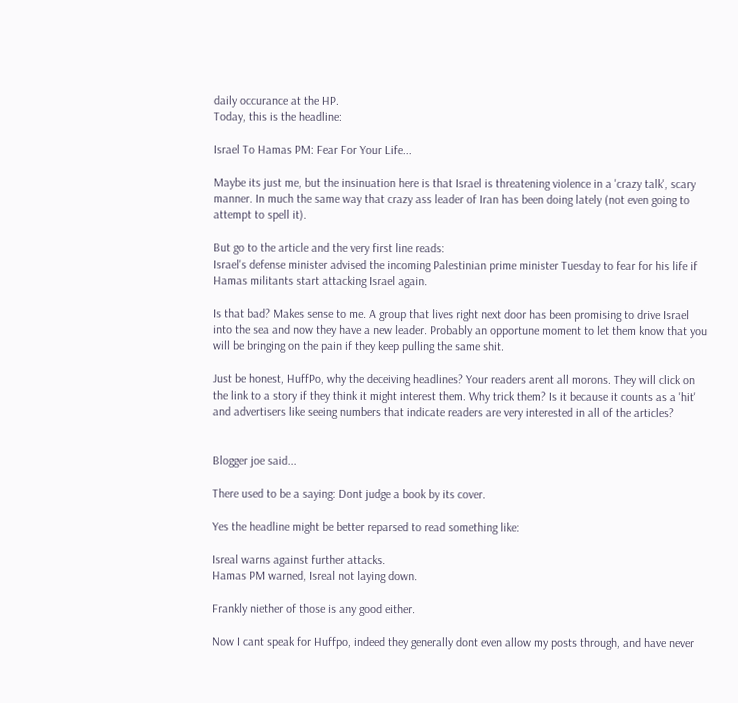daily occurance at the HP.
Today, this is the headline:

Israel To Hamas PM: Fear For Your Life...

Maybe its just me, but the insinuation here is that Israel is threatening violence in a 'crazy talk', scary manner. In much the same way that crazy ass leader of Iran has been doing lately (not even going to attempt to spell it).

But go to the article and the very first line reads:
Israel's defense minister advised the incoming Palestinian prime minister Tuesday to fear for his life if Hamas militants start attacking Israel again.

Is that bad? Makes sense to me. A group that lives right next door has been promising to drive Israel into the sea and now they have a new leader. Probably an opportune moment to let them know that you will be bringing on the pain if they keep pulling the same shit.

Just be honest, HuffPo, why the deceiving headlines? Your readers arent all morons. They will click on the link to a story if they think it might interest them. Why trick them? Is it because it counts as a 'hit' and advertisers like seeing numbers that indicate readers are very interested in all of the articles?


Blogger joe said...

There used to be a saying: Dont judge a book by its cover.

Yes the headline might be better reparsed to read something like:

Isreal warns against further attacks.
Hamas PM warned, Isreal not laying down.

Frankly niether of those is any good either.

Now I cant speak for Huffpo, indeed they generally dont even allow my posts through, and have never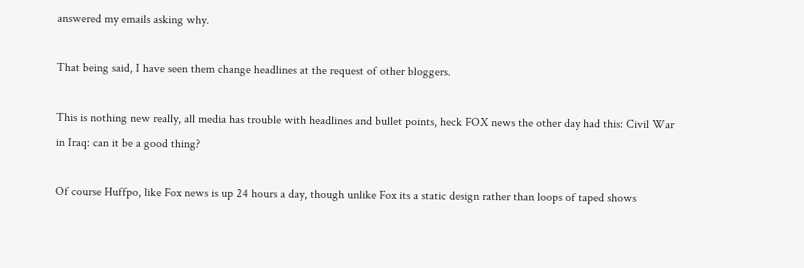answered my emails asking why.

That being said, I have seen them change headlines at the request of other bloggers.

This is nothing new really, all media has trouble with headlines and bullet points, heck FOX news the other day had this: Civil War in Iraq: can it be a good thing?

Of course Huffpo, like Fox news is up 24 hours a day, though unlike Fox its a static design rather than loops of taped shows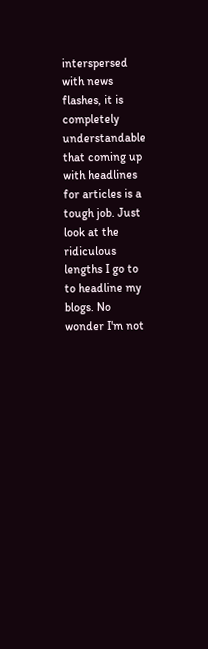interspersed with news flashes, it is completely understandable that coming up with headlines for articles is a tough job. Just look at the ridiculous lengths I go to to headline my blogs. No wonder I'm not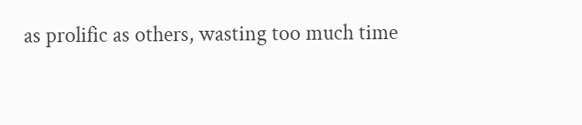as prolific as others, wasting too much time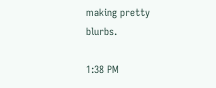making pretty blurbs.

1:38 PM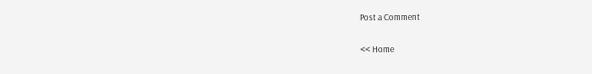Post a Comment

<< Home